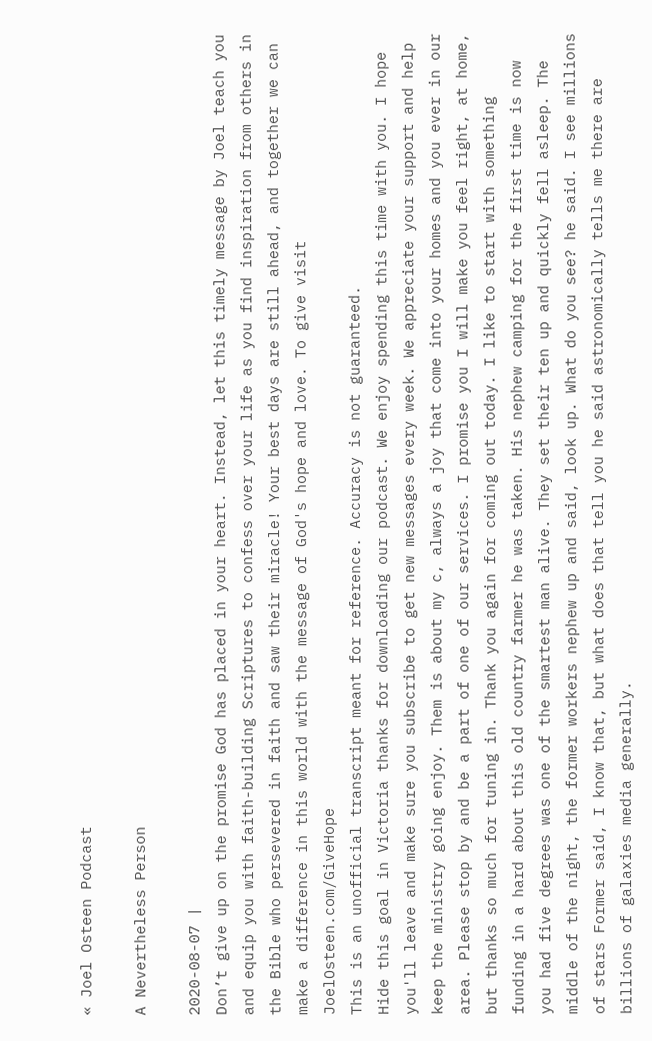« Joel Osteen Podcast

A Nevertheless Person

2020-08-07 |
Don’t give up on the promise God has placed in your heart. Instead, let this timely message by Joel teach you and equip you with faith-building Scriptures to confess over your life as you find inspiration from others in the Bible who persevered in faith and saw their miracle! Your best days are still ahead, and together we can make a difference in this world with the message of God's hope and love. To give visit JoelOsteen.com/GiveHope
This is an unofficial transcript meant for reference. Accuracy is not guaranteed.
Hide this goal in Victoria thanks for downloading our podcast. We enjoy spending this time with you. I hope you'll leave and make sure you subscribe to get new messages every week. We appreciate your support and help keep the ministry going enjoy. Them is about my c, always a joy that come into your homes and you ever in our area. Please stop by and be a part of one of our services. I promise you I will make you feel right, at home, but thanks so much for tuning in. Thank you again for coming out today. I like to start with something funding in a hard about this old country farmer he was taken. His nephew camping for the first time is now
you had five degrees was one of the smartest man alive. They set their ten up and quickly fell asleep. The middle of the night, the former workers nephew up and said, look up. What do you see? he said. I see millions of stars Former said, I know that, but what does that tell you he said astronomically tells me there are billions of galaxies media generally.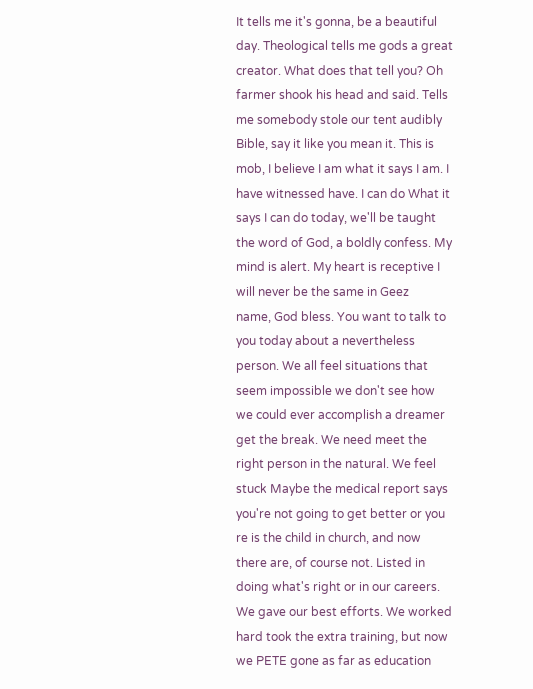It tells me it's gonna, be a beautiful day. Theological tells me gods a great creator. What does that tell you? Oh farmer shook his head and said. Tells me somebody stole our tent audibly Bible, say it like you mean it. This is mob, I believe I am what it says I am. I have witnessed have. I can do What it says I can do today, we'll be taught the word of God, a boldly confess. My mind is alert. My heart is receptive I will never be the same in Geez
name, God bless. You want to talk to you today about a nevertheless person. We all feel situations that seem impossible we don't see how we could ever accomplish a dreamer get the break. We need meet the right person in the natural. We feel stuck Maybe the medical report says you're not going to get better or you re is the child in church, and now there are, of course not. Listed in doing what's right or in our careers. We gave our best efforts. We worked hard took the extra training, but now we PETE gone as far as education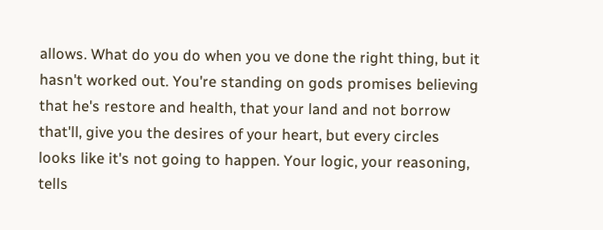allows. What do you do when you ve done the right thing, but it hasn't worked out. You're standing on gods promises believing that he's restore and health, that your land and not borrow that'll, give you the desires of your heart, but every circles
looks like it's not going to happen. Your logic, your reasoning, tells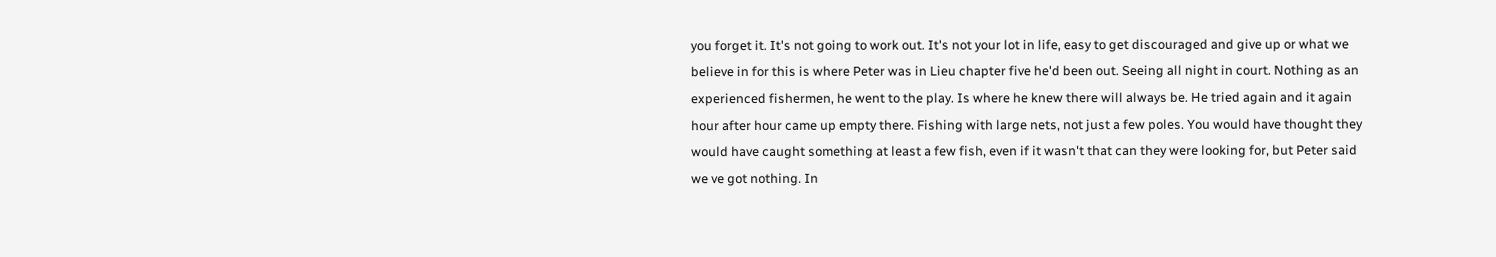you forget it. It's not going to work out. It's not your lot in life, easy to get discouraged and give up or what we believe in for this is where Peter was in Lieu chapter five he'd been out. Seeing all night in court. Nothing as an experienced fishermen, he went to the play. Is where he knew there will always be. He tried again and it again hour after hour came up empty there. Fishing with large nets, not just a few poles. You would have thought they would have caught something at least a few fish, even if it wasn't that can they were looking for, but Peter said we ve got nothing. In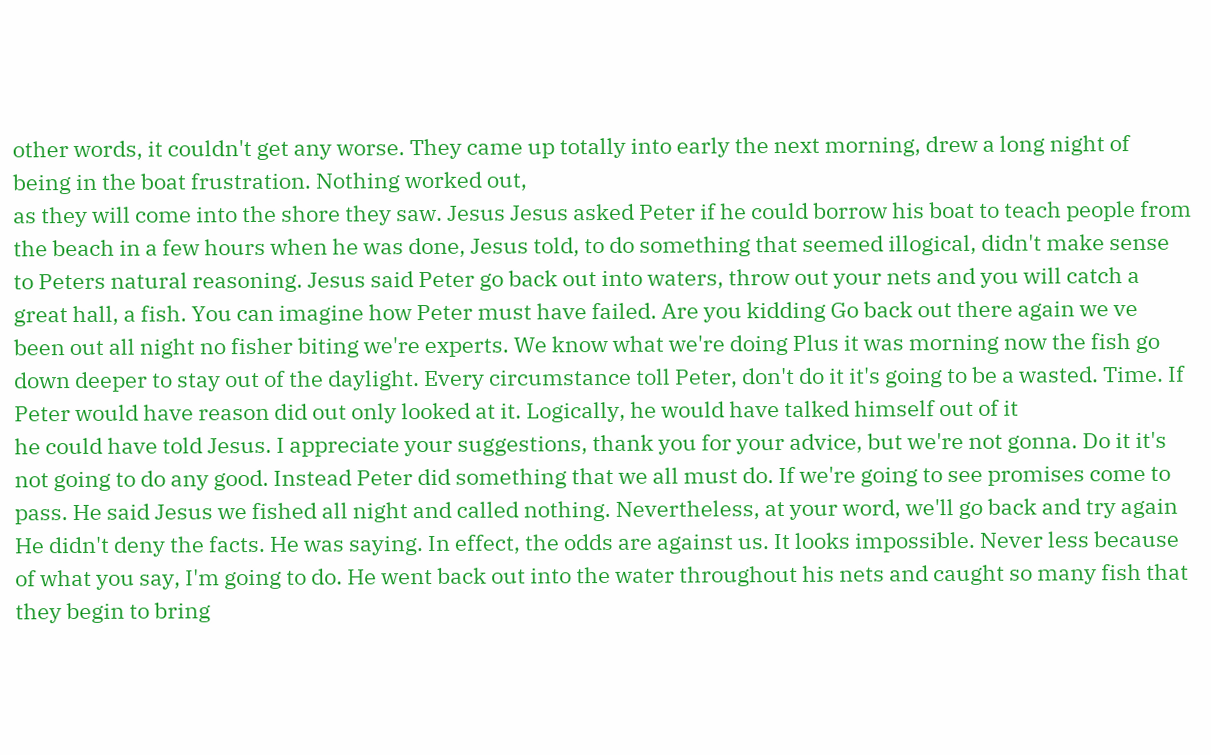other words, it couldn't get any worse. They came up totally into early the next morning, drew a long night of being in the boat frustration. Nothing worked out,
as they will come into the shore they saw. Jesus Jesus asked Peter if he could borrow his boat to teach people from the beach in a few hours when he was done, Jesus told, to do something that seemed illogical, didn't make sense to Peters natural reasoning. Jesus said Peter go back out into waters, throw out your nets and you will catch a great hall, a fish. You can imagine how Peter must have failed. Are you kidding Go back out there again we ve been out all night no fisher biting we're experts. We know what we're doing Plus it was morning now the fish go down deeper to stay out of the daylight. Every circumstance toll Peter, don't do it it's going to be a wasted. Time. If Peter would have reason did out only looked at it. Logically, he would have talked himself out of it
he could have told Jesus. I appreciate your suggestions, thank you for your advice, but we're not gonna. Do it it's not going to do any good. Instead Peter did something that we all must do. If we're going to see promises come to pass. He said Jesus we fished all night and called nothing. Nevertheless, at your word, we'll go back and try again He didn't deny the facts. He was saying. In effect, the odds are against us. It looks impossible. Never less because of what you say, I'm going to do. He went back out into the water throughout his nets and caught so many fish that they begin to bring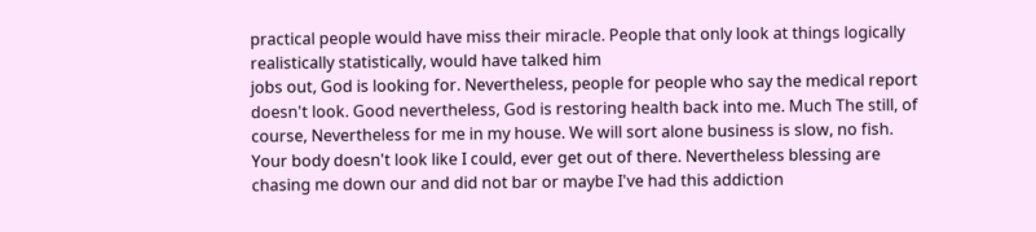practical people would have miss their miracle. People that only look at things logically realistically statistically, would have talked him
jobs out, God is looking for. Nevertheless, people for people who say the medical report doesn't look. Good nevertheless, God is restoring health back into me. Much The still, of course, Nevertheless for me in my house. We will sort alone business is slow, no fish. Your body doesn't look like I could, ever get out of there. Nevertheless blessing are chasing me down our and did not bar or maybe I've had this addiction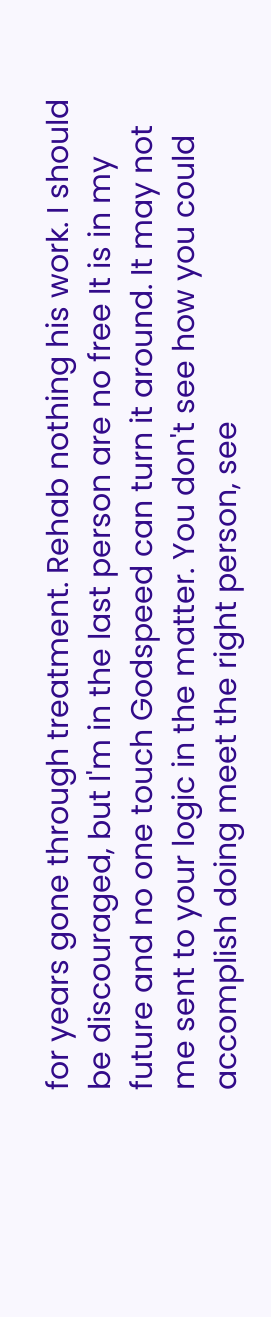for years gone through treatment. Rehab nothing his work. I should be discouraged, but I'm in the last person are no free It is in my future and no one touch Godspeed can turn it around. It may not me sent to your logic in the matter. You don't see how you could accomplish doing meet the right person, see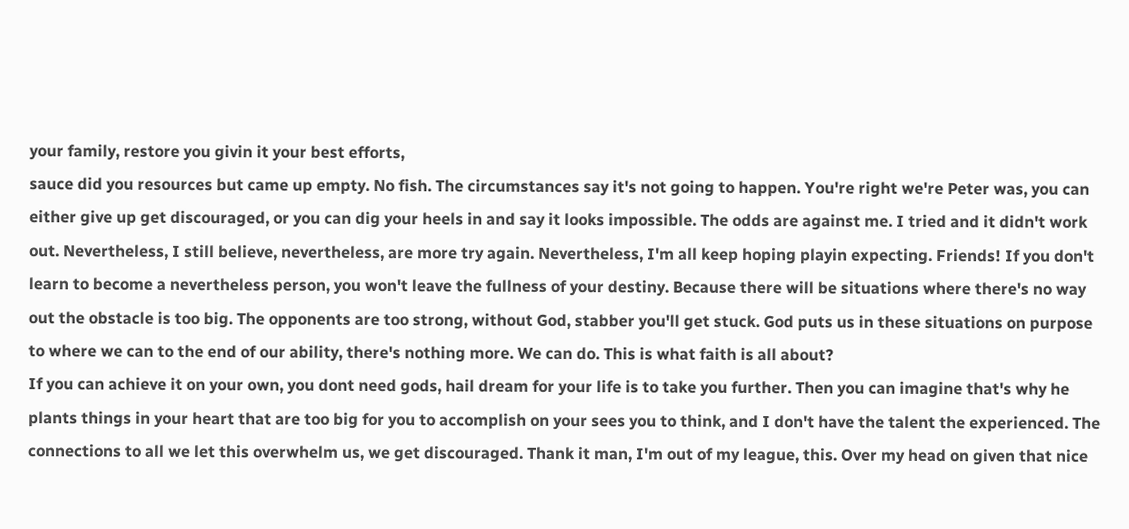your family, restore you givin it your best efforts,
sauce did you resources but came up empty. No fish. The circumstances say it's not going to happen. You're right we're Peter was, you can either give up get discouraged, or you can dig your heels in and say it looks impossible. The odds are against me. I tried and it didn't work out. Nevertheless, I still believe, nevertheless, are more try again. Nevertheless, I'm all keep hoping playin expecting. Friends! If you don't learn to become a nevertheless person, you won't leave the fullness of your destiny. Because there will be situations where there's no way out the obstacle is too big. The opponents are too strong, without God, stabber you'll get stuck. God puts us in these situations on purpose to where we can to the end of our ability, there's nothing more. We can do. This is what faith is all about?
If you can achieve it on your own, you dont need gods, hail dream for your life is to take you further. Then you can imagine that's why he plants things in your heart that are too big for you to accomplish on your sees you to think, and I don't have the talent the experienced. The connections to all we let this overwhelm us, we get discouraged. Thank it man, I'm out of my league, this. Over my head on given that nice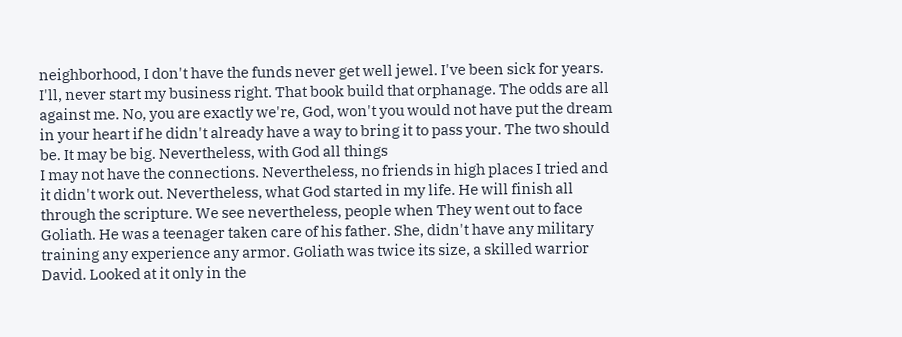neighborhood, I don't have the funds never get well jewel. I've been sick for years. I'll, never start my business right. That book build that orphanage. The odds are all against me. No, you are exactly we're, God, won't you would not have put the dream in your heart if he didn't already have a way to bring it to pass your. The two should be. It may be big. Nevertheless, with God all things
I may not have the connections. Nevertheless, no friends in high places I tried and it didn't work out. Nevertheless, what God started in my life. He will finish all through the scripture. We see nevertheless, people when They went out to face Goliath. He was a teenager taken care of his father. She, didn't have any military training any experience any armor. Goliath was twice its size, a skilled warrior David. Looked at it only in the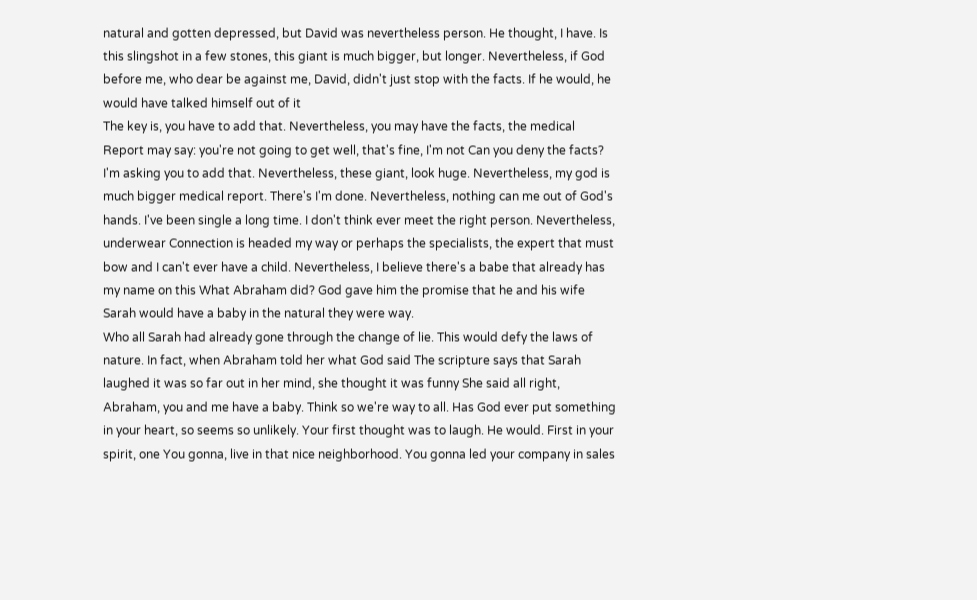natural and gotten depressed, but David was nevertheless person. He thought, I have. Is this slingshot in a few stones, this giant is much bigger, but longer. Nevertheless, if God before me, who dear be against me, David, didn't just stop with the facts. If he would, he would have talked himself out of it
The key is, you have to add that. Nevertheless, you may have the facts, the medical Report may say: you're not going to get well, that's fine, I'm not Can you deny the facts? I'm asking you to add that. Nevertheless, these giant, look huge. Nevertheless, my god is much bigger medical report. There's I'm done. Nevertheless, nothing can me out of God's hands. I've been single a long time. I don't think ever meet the right person. Nevertheless, underwear Connection is headed my way or perhaps the specialists, the expert that must bow and I can't ever have a child. Nevertheless, I believe there's a babe that already has my name on this What Abraham did? God gave him the promise that he and his wife Sarah would have a baby in the natural they were way.
Who all Sarah had already gone through the change of lie. This would defy the laws of nature. In fact, when Abraham told her what God said The scripture says that Sarah laughed it was so far out in her mind, she thought it was funny She said all right, Abraham, you and me have a baby. Think so we're way to all. Has God ever put something in your heart, so seems so unlikely. Your first thought was to laugh. He would. First in your spirit, one You gonna, live in that nice neighborhood. You gonna led your company in sales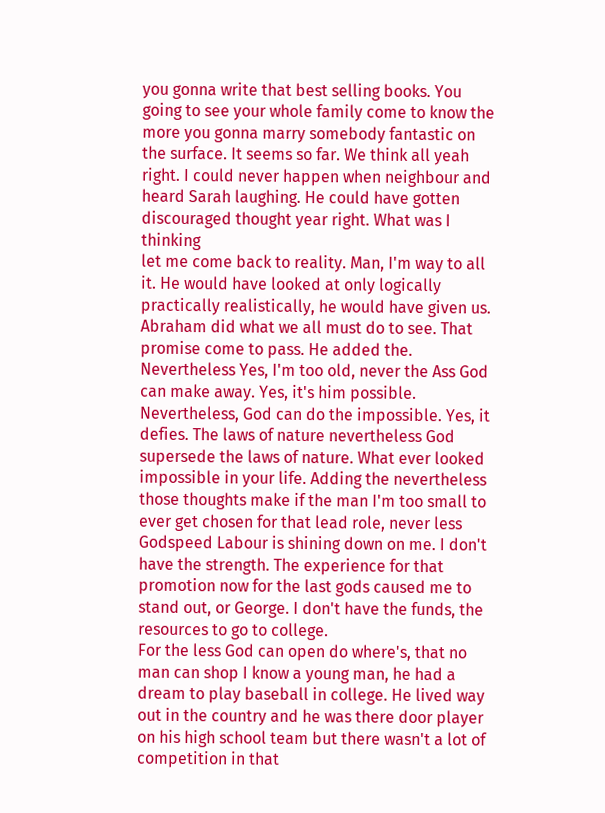you gonna write that best selling books. You going to see your whole family come to know the more you gonna marry somebody fantastic on the surface. It seems so far. We think all yeah right. I could never happen when neighbour and heard Sarah laughing. He could have gotten discouraged thought year right. What was I thinking
let me come back to reality. Man, I'm way to all it. He would have looked at only logically practically realistically, he would have given us. Abraham did what we all must do to see. That promise come to pass. He added the. Nevertheless Yes, I'm too old, never the Ass God can make away. Yes, it's him possible. Nevertheless, God can do the impossible. Yes, it defies. The laws of nature nevertheless God supersede the laws of nature. What ever looked impossible in your life. Adding the nevertheless those thoughts make if the man I'm too small to ever get chosen for that lead role, never less Godspeed Labour is shining down on me. I don't have the strength. The experience for that promotion now for the last gods caused me to stand out, or George. I don't have the funds, the resources to go to college.
For the less God can open do where's, that no man can shop I know a young man, he had a dream to play baseball in college. He lived way out in the country and he was there door player on his high school team but there wasn't a lot of competition in that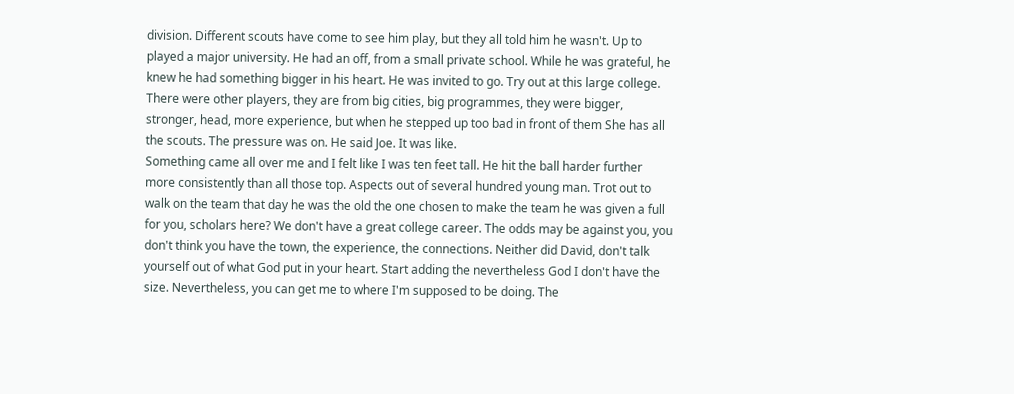division. Different scouts have come to see him play, but they all told him he wasn't. Up to played a major university. He had an off, from a small private school. While he was grateful, he knew he had something bigger in his heart. He was invited to go. Try out at this large college. There were other players, they are from big cities, big programmes, they were bigger, stronger, head, more experience, but when he stepped up too bad in front of them She has all the scouts. The pressure was on. He said Joe. It was like.
Something came all over me and I felt like I was ten feet tall. He hit the ball harder further more consistently than all those top. Aspects out of several hundred young man. Trot out to walk on the team that day he was the old the one chosen to make the team he was given a full for you, scholars here? We don't have a great college career. The odds may be against you, you don't think you have the town, the experience, the connections. Neither did David, don't talk yourself out of what God put in your heart. Start adding the nevertheless God I don't have the size. Nevertheless, you can get me to where I'm supposed to be doing. The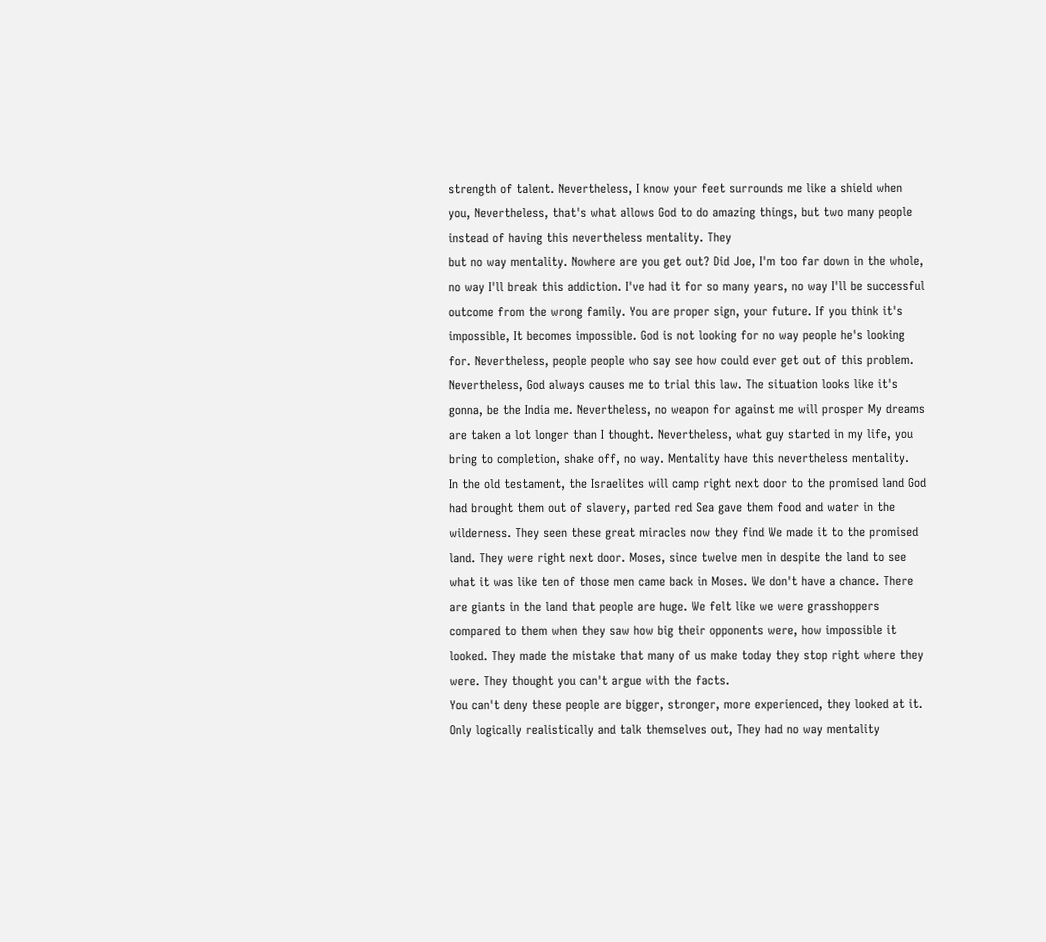strength of talent. Nevertheless, I know your feet surrounds me like a shield when you, Nevertheless, that's what allows God to do amazing things, but two many people instead of having this nevertheless mentality. They
but no way mentality. Nowhere are you get out? Did Joe, I'm too far down in the whole, no way I'll break this addiction. I've had it for so many years, no way I'll be successful outcome from the wrong family. You are proper sign, your future. If you think it's impossible, It becomes impossible. God is not looking for no way people he's looking for. Nevertheless, people people who say see how could ever get out of this problem. Nevertheless, God always causes me to trial this law. The situation looks like it's gonna, be the India me. Nevertheless, no weapon for against me will prosper My dreams are taken a lot longer than I thought. Nevertheless, what guy started in my life, you bring to completion, shake off, no way. Mentality have this nevertheless mentality.
In the old testament, the Israelites will camp right next door to the promised land God had brought them out of slavery, parted red Sea gave them food and water in the wilderness. They seen these great miracles now they find We made it to the promised land. They were right next door. Moses, since twelve men in despite the land to see what it was like ten of those men came back in Moses. We don't have a chance. There are giants in the land that people are huge. We felt like we were grasshoppers compared to them when they saw how big their opponents were, how impossible it looked. They made the mistake that many of us make today they stop right where they were. They thought you can't argue with the facts.
You can't deny these people are bigger, stronger, more experienced, they looked at it. Only logically realistically and talk themselves out, They had no way mentality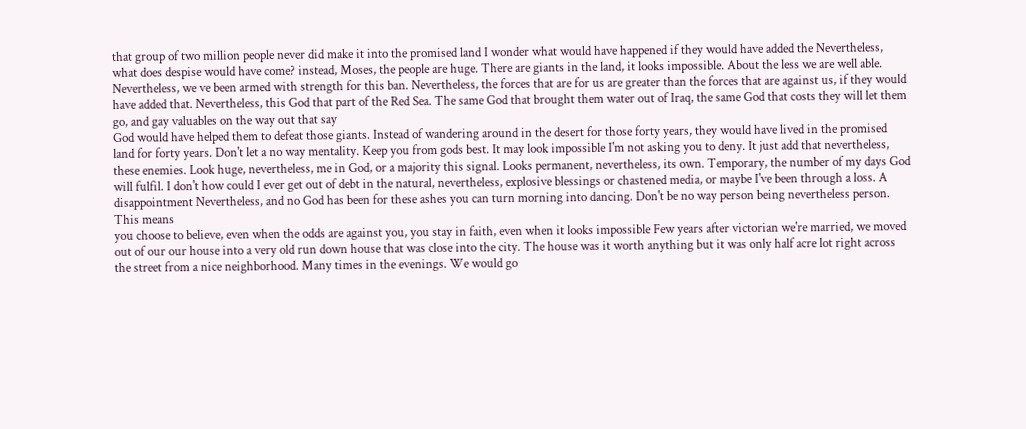that group of two million people never did make it into the promised land I wonder what would have happened if they would have added the Nevertheless, what does despise would have come? instead, Moses, the people are huge. There are giants in the land, it looks impossible. About the less we are well able. Nevertheless, we ve been armed with strength for this ban. Nevertheless, the forces that are for us are greater than the forces that are against us, if they would have added that. Nevertheless, this God that part of the Red Sea. The same God that brought them water out of Iraq, the same God that costs they will let them go, and gay valuables on the way out that say
God would have helped them to defeat those giants. Instead of wandering around in the desert for those forty years, they would have lived in the promised land for forty years. Don't let a no way mentality. Keep you from gods best. It may look impossible I'm not asking you to deny. It just add that nevertheless, these enemies. Look huge, nevertheless, me in God, or a majority this signal. Looks permanent, nevertheless, its own. Temporary, the number of my days God will fulfil. I don't how could I ever get out of debt in the natural, nevertheless, explosive blessings or chastened media, or maybe I've been through a loss. A disappointment Nevertheless, and no God has been for these ashes you can turn morning into dancing. Don't be no way person being nevertheless person. This means
you choose to believe, even when the odds are against you, you stay in faith, even when it looks impossible Few years after victorian we're married, we moved out of our our house into a very old run down house that was close into the city. The house was it worth anything but it was only half acre lot right across the street from a nice neighborhood. Many times in the evenings. We would go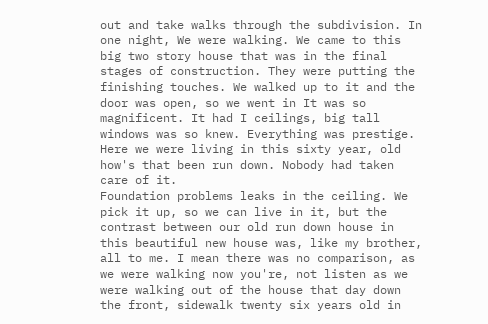out and take walks through the subdivision. In one night, We were walking. We came to this big two story house that was in the final stages of construction. They were putting the finishing touches. We walked up to it and the door was open, so we went in It was so magnificent. It had I ceilings, big tall windows was so knew. Everything was prestige. Here we were living in this sixty year, old how's that been run down. Nobody had taken care of it.
Foundation problems leaks in the ceiling. We pick it up, so we can live in it, but the contrast between our old run down house in this beautiful new house was, like my brother, all to me. I mean there was no comparison, as we were walking now you're, not listen as we were walking out of the house that day down the front, sidewalk twenty six years old in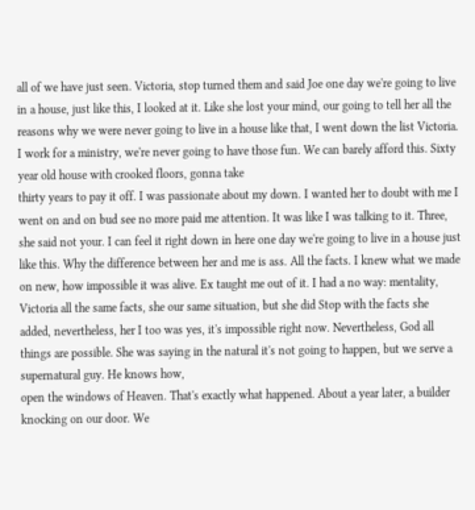all of we have just seen. Victoria, stop turned them and said Joe one day we're going to live in a house, just like this, I looked at it. Like she lost your mind, our going to tell her all the reasons why we were never going to live in a house like that, I went down the list Victoria. I work for a ministry, we're never going to have those fun. We can barely afford this. Sixty year old house with crooked floors, gonna take
thirty years to pay it off. I was passionate about my down. I wanted her to doubt with me I went on and on bud see no more paid me attention. It was like I was talking to it. Three, she said not your. I can feel it right down in here one day we're going to live in a house just like this. Why the difference between her and me is ass. All the facts. I knew what we made on new, how impossible it was alive. Ex taught me out of it. I had a no way: mentality, Victoria all the same facts, she our same situation, but she did Stop with the facts she added, nevertheless, her I too was yes, it's impossible right now. Nevertheless, God all things are possible. She was saying in the natural it's not going to happen, but we serve a supernatural guy. He knows how,
open the windows of Heaven. That's exactly what happened. About a year later, a builder knocking on our door. We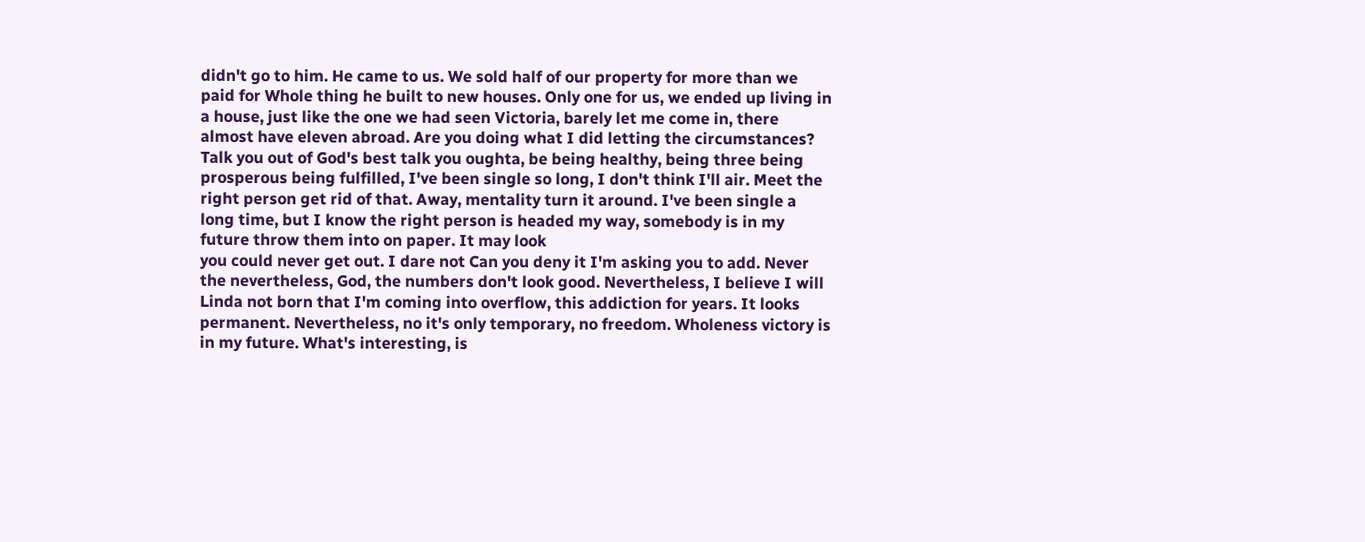didn't go to him. He came to us. We sold half of our property for more than we paid for Whole thing he built to new houses. Only one for us, we ended up living in a house, just like the one we had seen Victoria, barely let me come in, there almost have eleven abroad. Are you doing what I did letting the circumstances? Talk you out of God's best talk you oughta, be being healthy, being three being prosperous being fulfilled, I've been single so long, I don't think I'll air. Meet the right person get rid of that. Away, mentality turn it around. I've been single a long time, but I know the right person is headed my way, somebody is in my future throw them into on paper. It may look
you could never get out. I dare not Can you deny it I'm asking you to add. Never the nevertheless, God, the numbers don't look good. Nevertheless, I believe I will Linda not born that I'm coming into overflow, this addiction for years. It looks permanent. Nevertheless, no it's only temporary, no freedom. Wholeness victory is in my future. What's interesting, is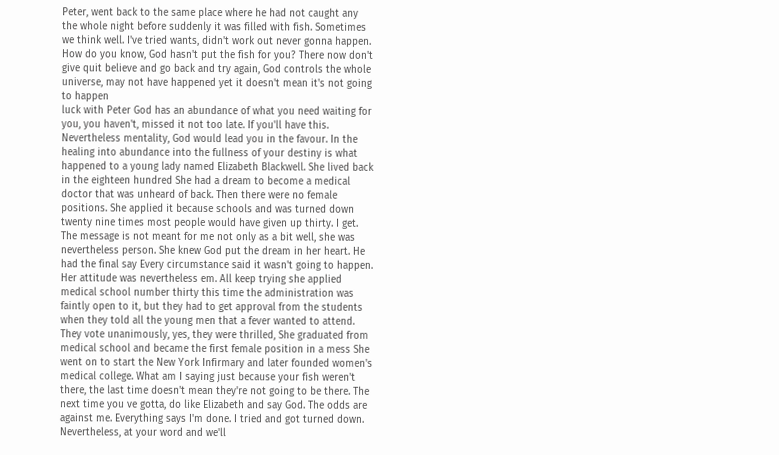Peter, went back to the same place where he had not caught any the whole night before suddenly it was filled with fish. Sometimes we think well. I've tried wants, didn't work out never gonna happen. How do you know, God hasn't put the fish for you? There now don't give quit believe and go back and try again, God controls the whole universe, may not have happened yet it doesn't mean it's not going to happen
luck with Peter God has an abundance of what you need waiting for you, you haven't, missed it not too late. If you'll have this. Nevertheless mentality, God would lead you in the favour. In the healing into abundance into the fullness of your destiny is what happened to a young lady named Elizabeth Blackwell. She lived back in the eighteen hundred She had a dream to become a medical doctor that was unheard of back. Then there were no female positions. She applied it because schools and was turned down twenty nine times most people would have given up thirty. I get. The message is not meant for me not only as a bit well, she was nevertheless person. She knew God put the dream in her heart. He had the final say Every circumstance said it wasn't going to happen. Her attitude was nevertheless em. All keep trying she applied
medical school number thirty this time the administration was faintly open to it, but they had to get approval from the students when they told all the young men that a fever wanted to attend. They vote unanimously, yes, they were thrilled, She graduated from medical school and became the first female position in a mess She went on to start the New York Infirmary and later founded women's medical college. What am I saying just because your fish weren't there, the last time doesn't mean they're not going to be there. The next time you ve gotta, do like Elizabeth and say God. The odds are against me. Everything says I'm done. I tried and got turned down. Nevertheless, at your word and we'll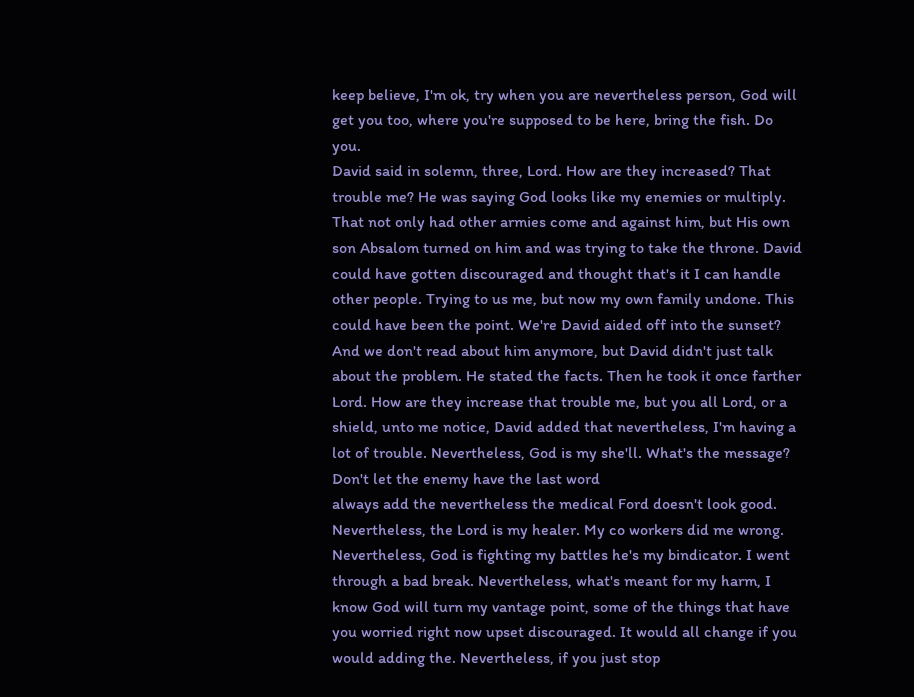keep believe, I'm ok, try when you are nevertheless person, God will get you too, where you're supposed to be here, bring the fish. Do you.
David said in solemn, three, Lord. How are they increased? That trouble me? He was saying God looks like my enemies or multiply. That not only had other armies come and against him, but His own son Absalom turned on him and was trying to take the throne. David could have gotten discouraged and thought that's it I can handle other people. Trying to us me, but now my own family undone. This could have been the point. We're David aided off into the sunset? And we don't read about him anymore, but David didn't just talk about the problem. He stated the facts. Then he took it once farther Lord. How are they increase that trouble me, but you all Lord, or a shield, unto me notice, David added that nevertheless, I'm having a lot of trouble. Nevertheless, God is my she'll. What's the message? Don't let the enemy have the last word
always add the nevertheless the medical Ford doesn't look good. Nevertheless, the Lord is my healer. My co workers did me wrong. Nevertheless, God is fighting my battles he's my bindicator. I went through a bad break. Nevertheless, what's meant for my harm, I know God will turn my vantage point, some of the things that have you worried right now upset discouraged. It would all change if you would adding the. Nevertheless, if you just stop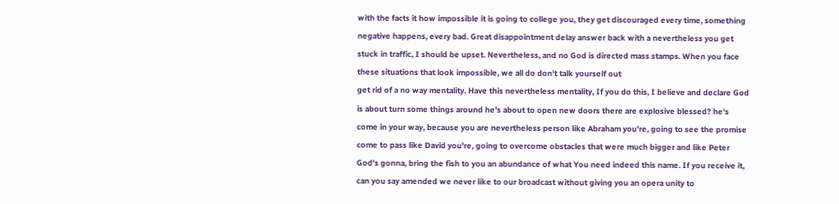with the facts it how impossible it is going to college you, they get discouraged every time, something negative happens, every bad. Great disappointment delay answer back with a nevertheless you get stuck in traffic, I should be upset. Nevertheless, and no God is directed mass stamps. When you face these situations that look impossible, we all do don't talk yourself out
get rid of a no way mentality. Have this nevertheless mentality, If you do this, I believe and declare God is about turn some things around he's about to open new doors there are explosive blessed? he's come in your way, because you are nevertheless person like Abraham you're, going to see the promise come to pass like David you're, going to overcome obstacles that were much bigger and like Peter God's gonna, bring the fish to you an abundance of what You need indeed this name. If you receive it, can you say amended we never like to our broadcast without giving you an opera unity to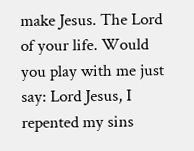make Jesus. The Lord of your life. Would you play with me just say: Lord Jesus, I repented my sins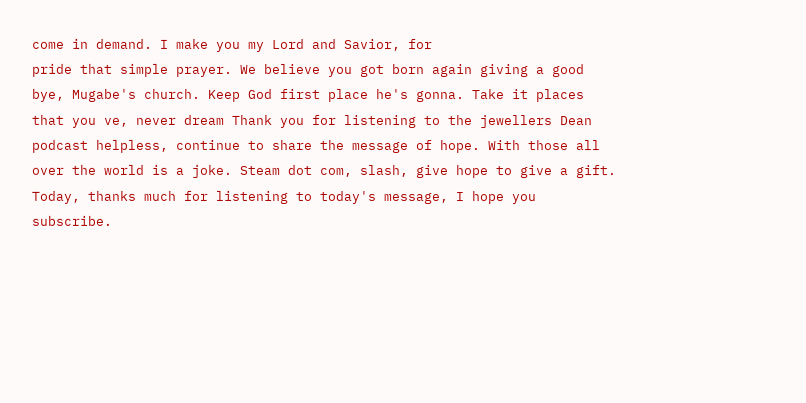come in demand. I make you my Lord and Savior, for
pride that simple prayer. We believe you got born again giving a good bye, Mugabe's church. Keep God first place he's gonna. Take it places that you ve, never dream Thank you for listening to the jewellers Dean podcast helpless, continue to share the message of hope. With those all over the world is a joke. Steam dot com, slash, give hope to give a gift. Today, thanks much for listening to today's message, I hope you subscribe.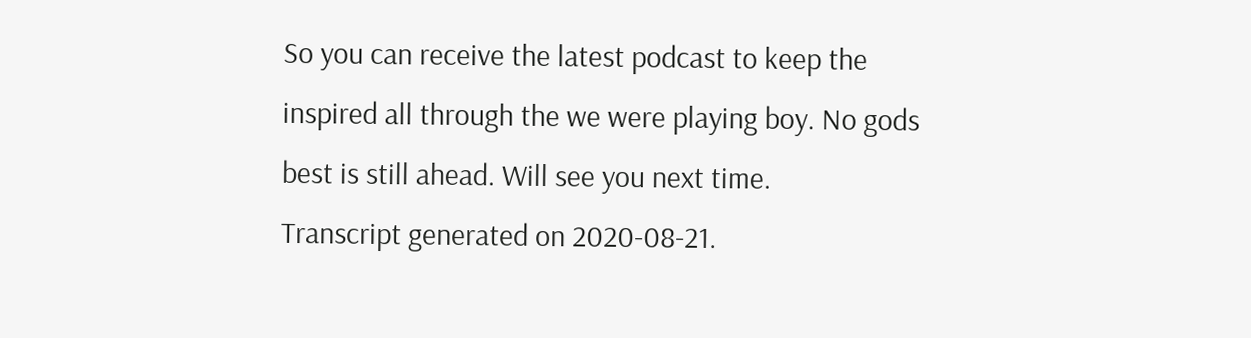So you can receive the latest podcast to keep the inspired all through the we were playing boy. No gods best is still ahead. Will see you next time.
Transcript generated on 2020-08-21.